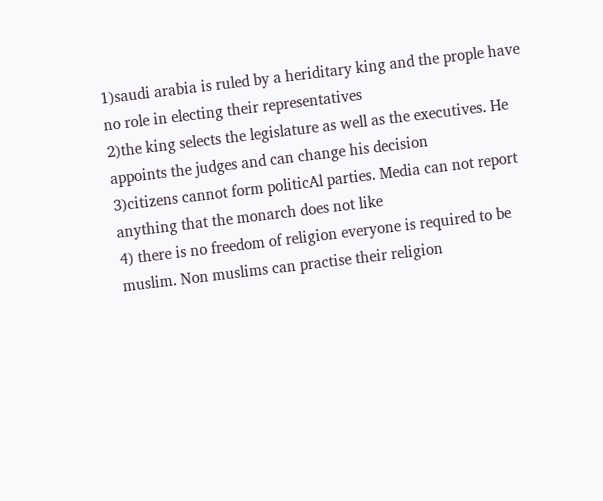1)saudi arabia is ruled by a heriditary king and the prople have no role in electing their representatives
2)the king selects the legislature as well as the executives. He appoints the judges and can change his decision
3)citizens cannot form politicAl parties. Media can not report anything that the monarch does not like
4) there is no freedom of religion everyone is required to be muslim. Non muslims can practise their religion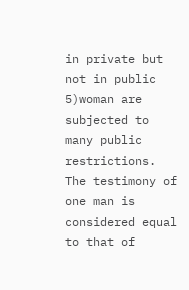in private but not in public
5)woman are subjected to many public restrictions. The testimony of one man is considered equal to that of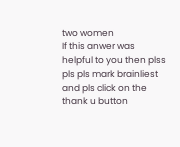two women
If this anwer was helpful to you then plss pls pls mark brainliest and pls click on the thank u button